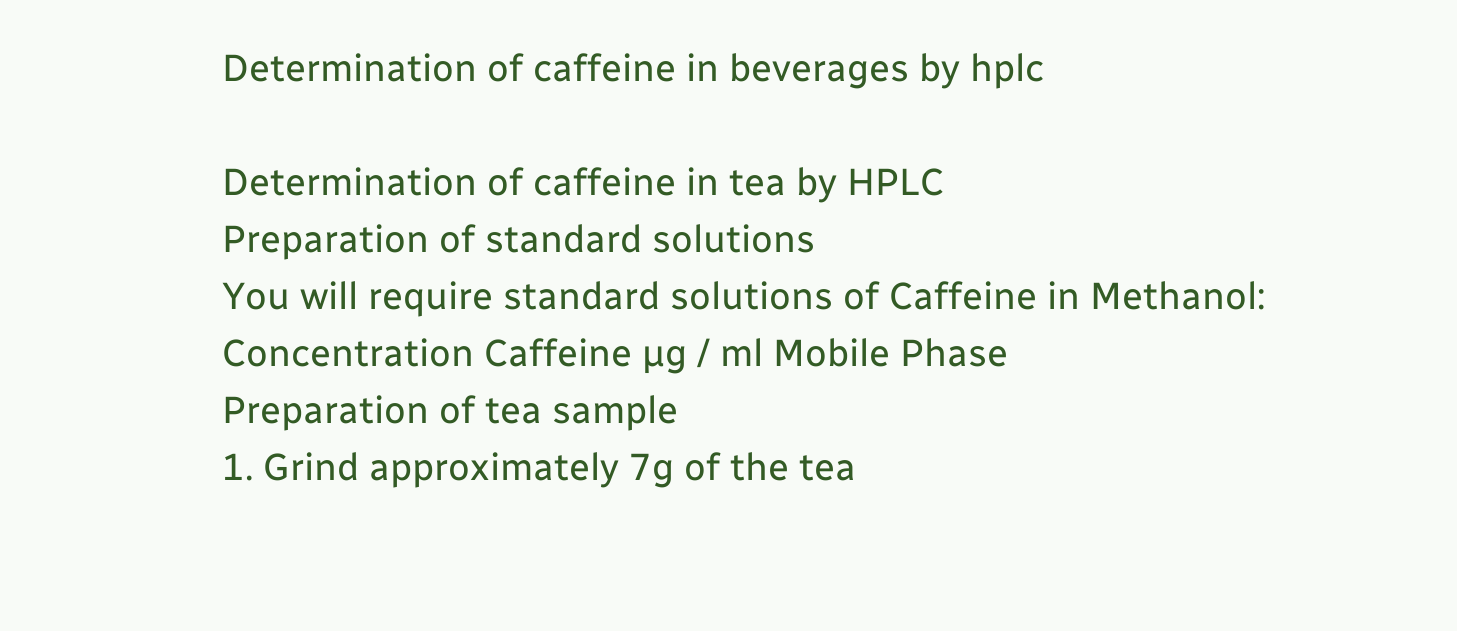Determination of caffeine in beverages by hplc

Determination of caffeine in tea by HPLC
Preparation of standard solutions
You will require standard solutions of Caffeine in Methanol: Concentration Caffeine µg / ml Mobile Phase
Preparation of tea sample
1. Grind approximately 7g of the tea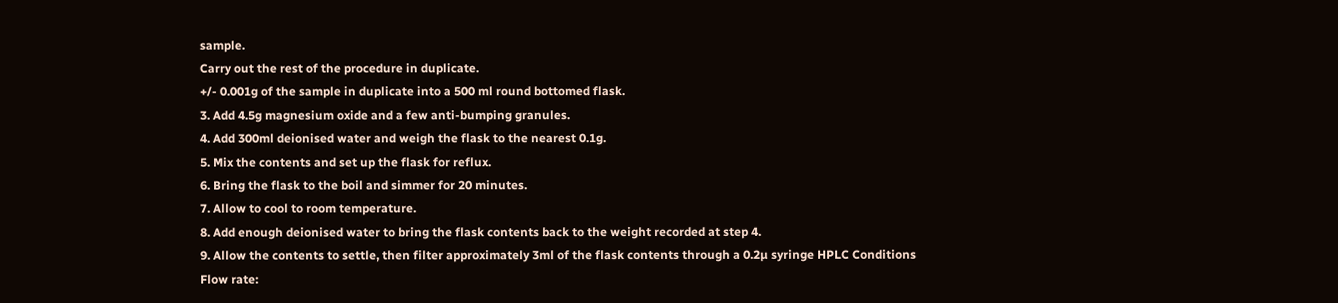sample.
Carry out the rest of the procedure in duplicate.
+/- 0.001g of the sample in duplicate into a 500 ml round bottomed flask.
3. Add 4.5g magnesium oxide and a few anti-bumping granules.
4. Add 300ml deionised water and weigh the flask to the nearest 0.1g.
5. Mix the contents and set up the flask for reflux.
6. Bring the flask to the boil and simmer for 20 minutes.
7. Allow to cool to room temperature.
8. Add enough deionised water to bring the flask contents back to the weight recorded at step 4.
9. Allow the contents to settle, then filter approximately 3ml of the flask contents through a 0.2µ syringe HPLC Conditions
Flow rate: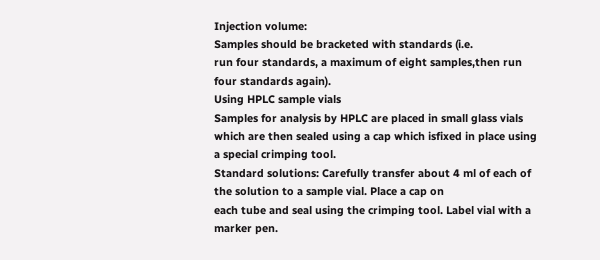Injection volume:
Samples should be bracketed with standards (i.e.
run four standards, a maximum of eight samples,then run four standards again).
Using HPLC sample vials
Samples for analysis by HPLC are placed in small glass vials which are then sealed using a cap which isfixed in place using a special crimping tool.
Standard solutions: Carefully transfer about 4 ml of each of the solution to a sample vial. Place a cap on
each tube and seal using the crimping tool. Label vial with a marker pen.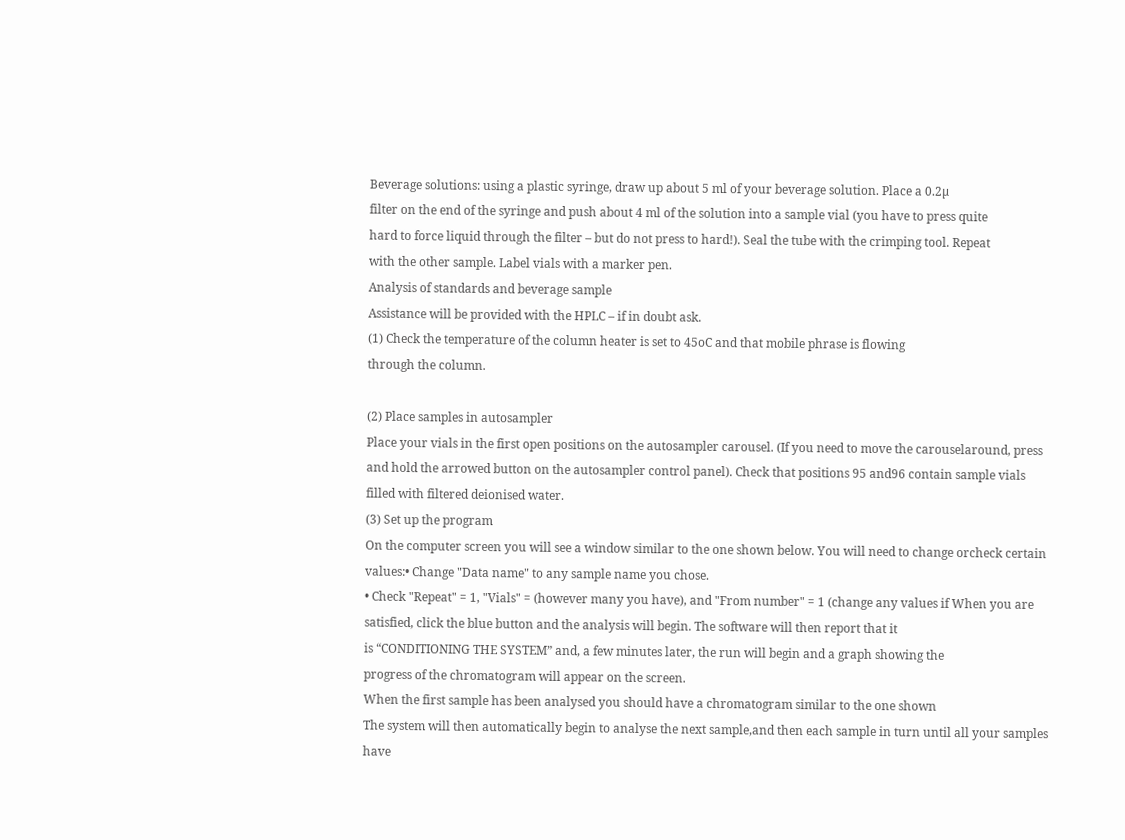Beverage solutions: using a plastic syringe, draw up about 5 ml of your beverage solution. Place a 0.2µ
filter on the end of the syringe and push about 4 ml of the solution into a sample vial (you have to press quite
hard to force liquid through the filter – but do not press to hard!). Seal the tube with the crimping tool. Repeat
with the other sample. Label vials with a marker pen.
Analysis of standards and beverage sample
Assistance will be provided with the HPLC – if in doubt ask.
(1) Check the temperature of the column heater is set to 45oC and that mobile phrase is flowing
through the column.

(2) Place samples in autosampler
Place your vials in the first open positions on the autosampler carousel. (If you need to move the carouselaround, press and hold the arrowed button on the autosampler control panel). Check that positions 95 and96 contain sample vials filled with filtered deionised water.
(3) Set up the program
On the computer screen you will see a window similar to the one shown below. You will need to change orcheck certain values:• Change "Data name" to any sample name you chose.
• Check "Repeat" = 1, "Vials" = (however many you have), and "From number" = 1 (change any values if When you are satisfied, click the blue button and the analysis will begin. The software will then report that it
is “CONDITIONING THE SYSTEM” and, a few minutes later, the run will begin and a graph showing the
progress of the chromatogram will appear on the screen.
When the first sample has been analysed you should have a chromatogram similar to the one shown
The system will then automatically begin to analyse the next sample,and then each sample in turn until all your samples have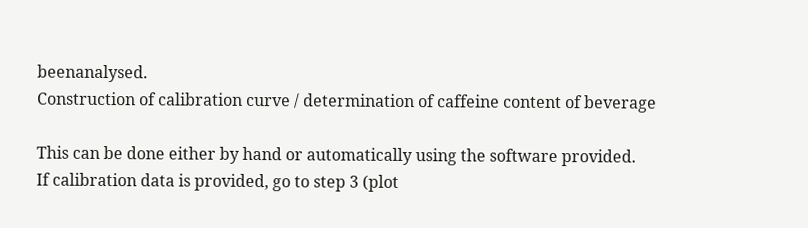beenanalysed.
Construction of calibration curve / determination of caffeine content of beverage

This can be done either by hand or automatically using the software provided.
If calibration data is provided, go to step 3 (plot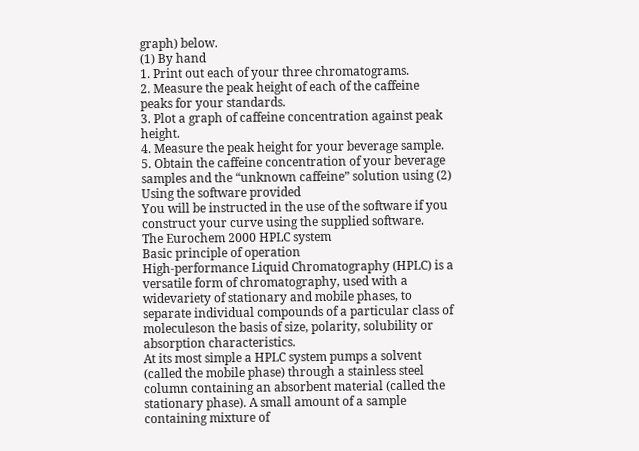graph) below.
(1) By hand
1. Print out each of your three chromatograms.
2. Measure the peak height of each of the caffeine peaks for your standards.
3. Plot a graph of caffeine concentration against peak height.
4. Measure the peak height for your beverage sample.
5. Obtain the caffeine concentration of your beverage samples and the “unknown caffeine” solution using (2) Using the software provided
You will be instructed in the use of the software if you construct your curve using the supplied software.
The Eurochem 2000 HPLC system
Basic principle of operation
High-performance Liquid Chromatography (HPLC) is a versatile form of chromatography, used with a widevariety of stationary and mobile phases, to separate individual compounds of a particular class of moleculeson the basis of size, polarity, solubility or absorption characteristics.
At its most simple a HPLC system pumps a solvent (called the mobile phase) through a stainless steel
column containing an absorbent material (called the stationary phase). A small amount of a sample
containing mixture of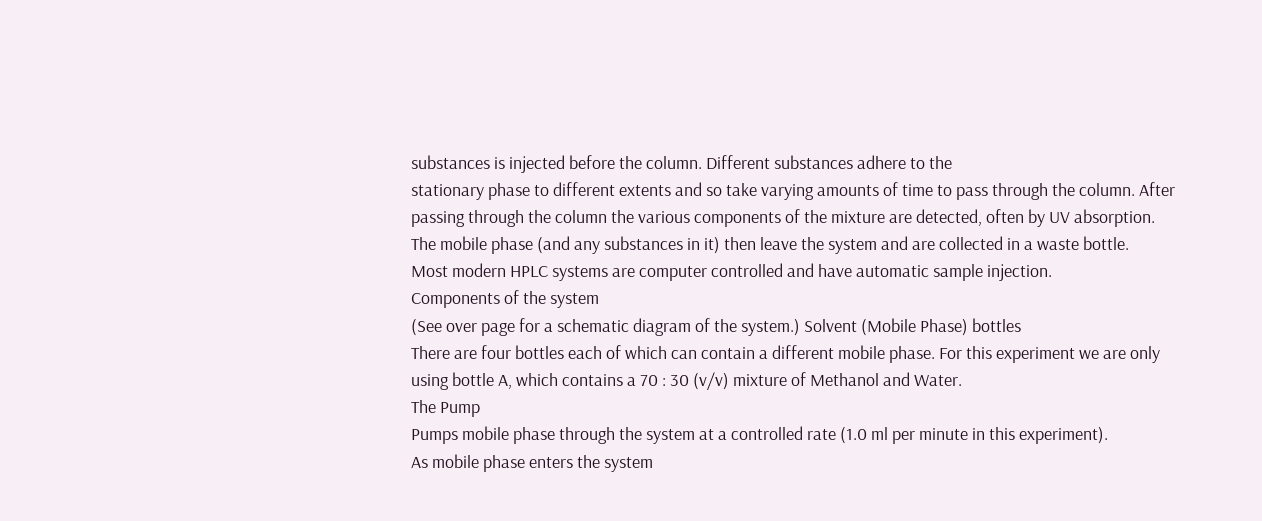substances is injected before the column. Different substances adhere to the
stationary phase to different extents and so take varying amounts of time to pass through the column. After
passing through the column the various components of the mixture are detected, often by UV absorption.
The mobile phase (and any substances in it) then leave the system and are collected in a waste bottle.
Most modern HPLC systems are computer controlled and have automatic sample injection.
Components of the system
(See over page for a schematic diagram of the system.) Solvent (Mobile Phase) bottles
There are four bottles each of which can contain a different mobile phase. For this experiment we are only
using bottle A, which contains a 70 : 30 (v/v) mixture of Methanol and Water.
The Pump
Pumps mobile phase through the system at a controlled rate (1.0 ml per minute in this experiment).
As mobile phase enters the system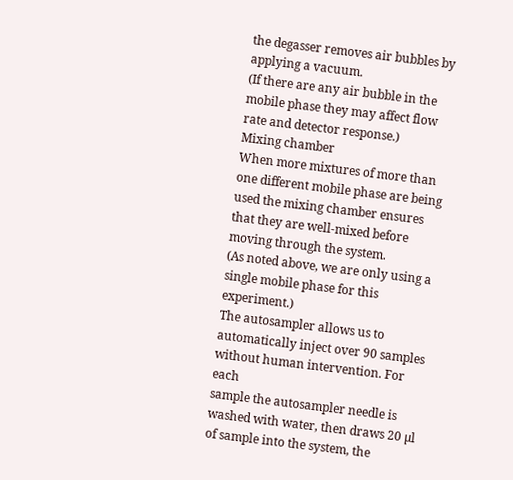the degasser removes air bubbles by applying a vacuum.
(If there are any air bubble in the mobile phase they may affect flow rate and detector response.)
Mixing chamber
When more mixtures of more than one different mobile phase are being used the mixing chamber ensures
that they are well-mixed before moving through the system.
(As noted above, we are only using a single mobile phase for this experiment.)
The autosampler allows us to automatically inject over 90 samples without human intervention. For each
sample the autosampler needle is washed with water, then draws 20 µl of sample into the system, the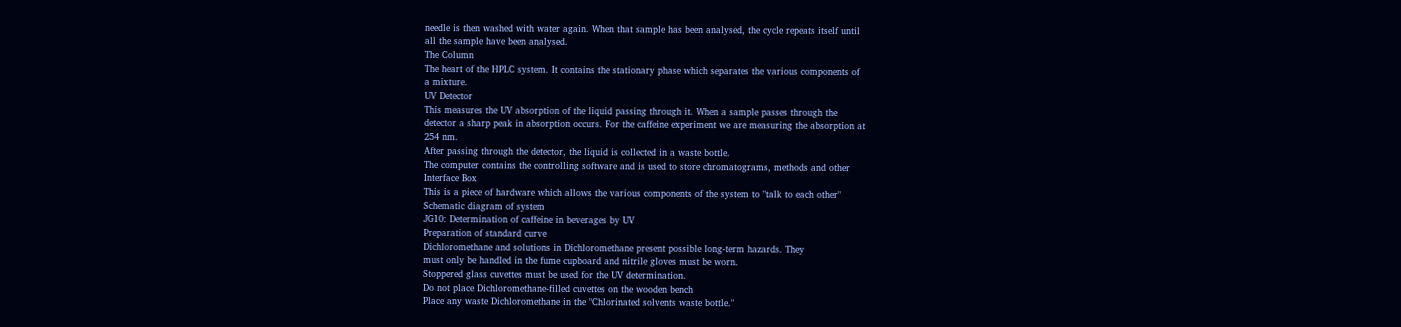needle is then washed with water again. When that sample has been analysed, the cycle repeats itself until
all the sample have been analysed.
The Column
The heart of the HPLC system. It contains the stationary phase which separates the various components of
a mixture.
UV Detector
This measures the UV absorption of the liquid passing through it. When a sample passes through the
detector a sharp peak in absorption occurs. For the caffeine experiment we are measuring the absorption at
254 nm.
After passing through the detector, the liquid is collected in a waste bottle.
The computer contains the controlling software and is used to store chromatograms, methods and other
Interface Box
This is a piece of hardware which allows the various components of the system to "talk to each other"
Schematic diagram of system
JG10: Determination of caffeine in beverages by UV
Preparation of standard curve
Dichloromethane and solutions in Dichloromethane present possible long-term hazards. They
must only be handled in the fume cupboard and nitrile gloves must be worn.
Stoppered glass cuvettes must be used for the UV determination.
Do not place Dichloromethane-filled cuvettes on the wooden bench
Place any waste Dichloromethane in the "Chlorinated solvents waste bottle."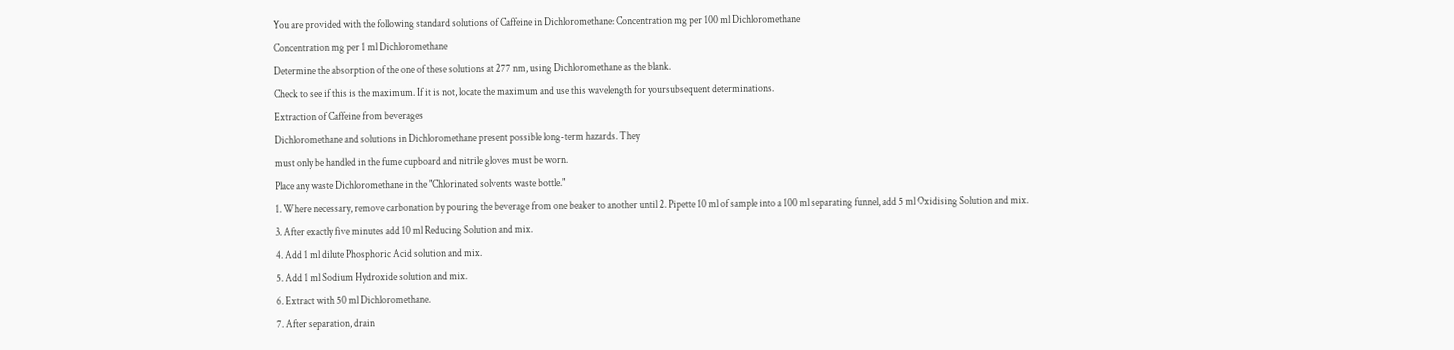You are provided with the following standard solutions of Caffeine in Dichloromethane: Concentration mg per 100 ml Dichloromethane
Concentration mg per 1 ml Dichloromethane
Determine the absorption of the one of these solutions at 277 nm, using Dichloromethane as the blank.
Check to see if this is the maximum. If it is not, locate the maximum and use this wavelength for yoursubsequent determinations.
Extraction of Caffeine from beverages
Dichloromethane and solutions in Dichloromethane present possible long-term hazards. They
must only be handled in the fume cupboard and nitrile gloves must be worn.
Place any waste Dichloromethane in the "Chlorinated solvents waste bottle."
1. Where necessary, remove carbonation by pouring the beverage from one beaker to another until 2. Pipette 10 ml of sample into a 100 ml separating funnel, add 5 ml Oxidising Solution and mix.
3. After exactly five minutes add 10 ml Reducing Solution and mix.
4. Add 1 ml dilute Phosphoric Acid solution and mix.
5. Add 1 ml Sodium Hydroxide solution and mix.
6. Extract with 50 ml Dichloromethane.
7. After separation, drain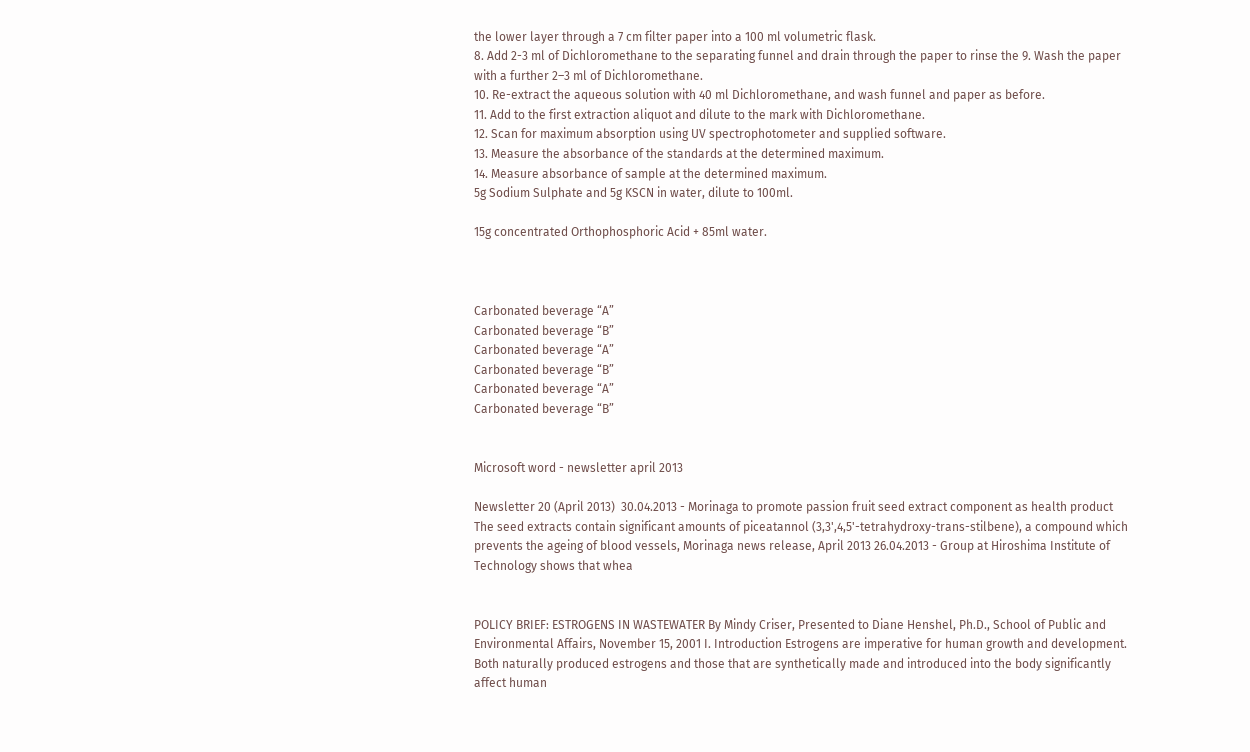the lower layer through a 7 cm filter paper into a 100 ml volumetric flask.
8. Add 2-3 ml of Dichloromethane to the separating funnel and drain through the paper to rinse the 9. Wash the paper with a further 2–3 ml of Dichloromethane.
10. Re-extract the aqueous solution with 40 ml Dichloromethane, and wash funnel and paper as before.
11. Add to the first extraction aliquot and dilute to the mark with Dichloromethane.
12. Scan for maximum absorption using UV spectrophotometer and supplied software.
13. Measure the absorbance of the standards at the determined maximum.
14. Measure absorbance of sample at the determined maximum.
5g Sodium Sulphate and 5g KSCN in water, dilute to 100ml.

15g concentrated Orthophosphoric Acid + 85ml water.



Carbonated beverage “A”
Carbonated beverage “B”
Carbonated beverage “A”
Carbonated beverage “B”
Carbonated beverage “A”
Carbonated beverage “B”


Microsoft word - newsletter april 2013

Newsletter 20 (April 2013)  30.04.2013 - Morinaga to promote passion fruit seed extract component as health product The seed extracts contain significant amounts of piceatannol (3,3',4,5'-tetrahydroxy-trans-stilbene), a compound which prevents the ageing of blood vessels, Morinaga news release, April 2013 26.04.2013 - Group at Hiroshima Institute of Technology shows that whea


POLICY BRIEF: ESTROGENS IN WASTEWATER By Mindy Criser, Presented to Diane Henshel, Ph.D., School of Public and Environmental Affairs, November 15, 2001 I. Introduction Estrogens are imperative for human growth and development. Both naturally produced estrogens and those that are synthetically made and introduced into the body significantly affect human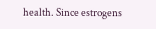health. Since estrogens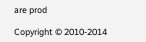are prod

Copyright © 2010-2014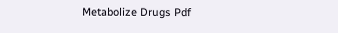Metabolize Drugs Pdf